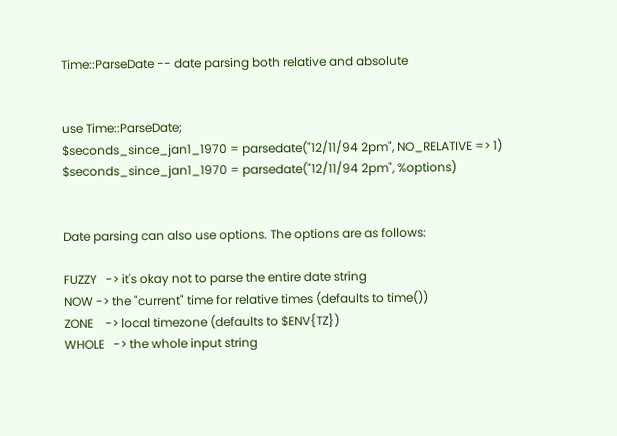Time::ParseDate -- date parsing both relative and absolute


use Time::ParseDate;
$seconds_since_jan1_1970 = parsedate("12/11/94 2pm", NO_RELATIVE => 1)
$seconds_since_jan1_1970 = parsedate("12/11/94 2pm", %options)


Date parsing can also use options. The options are as follows:

FUZZY   -> it's okay not to parse the entire date string
NOW -> the "current" time for relative times (defaults to time())
ZONE    -> local timezone (defaults to $ENV{TZ})
WHOLE   -> the whole input string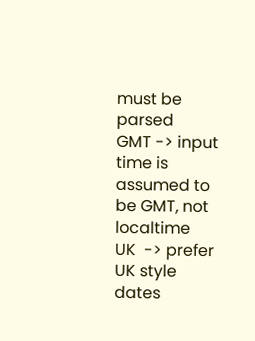must be parsed
GMT -> input time is assumed to be GMT, not localtime
UK  -> prefer UK style dates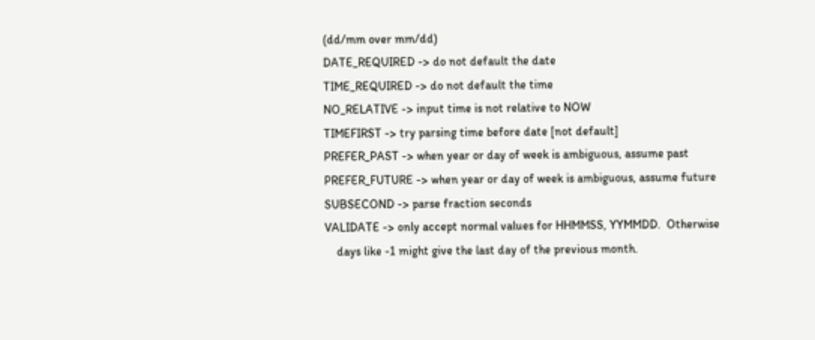(dd/mm over mm/dd)
DATE_REQUIRED -> do not default the date
TIME_REQUIRED -> do not default the time
NO_RELATIVE -> input time is not relative to NOW
TIMEFIRST -> try parsing time before date [not default]
PREFER_PAST -> when year or day of week is ambiguous, assume past
PREFER_FUTURE -> when year or day of week is ambiguous, assume future
SUBSECOND -> parse fraction seconds
VALIDATE -> only accept normal values for HHMMSS, YYMMDD.  Otherwise
    days like -1 might give the last day of the previous month.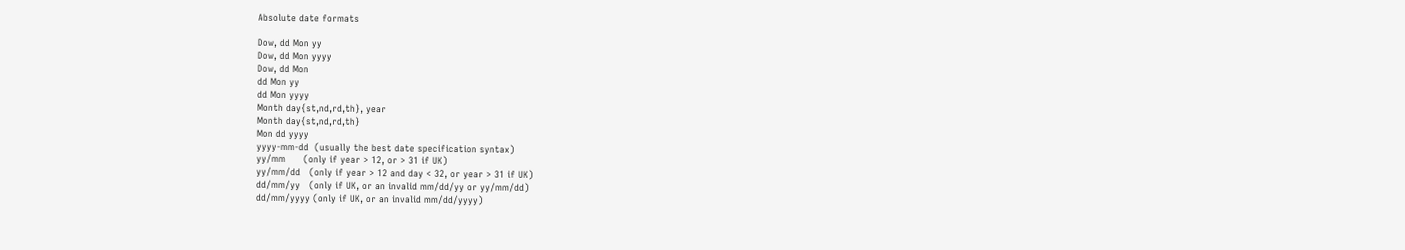Absolute date formats

Dow, dd Mon yy
Dow, dd Mon yyyy
Dow, dd Mon
dd Mon yy
dd Mon yyyy
Month day{st,nd,rd,th}, year
Month day{st,nd,rd,th}
Mon dd yyyy
yyyy-mm-dd  (usually the best date specification syntax)
yy/mm      (only if year > 12, or > 31 if UK)
yy/mm/dd   (only if year > 12 and day < 32, or year > 31 if UK)
dd/mm/yy   (only if UK, or an invalid mm/dd/yy or yy/mm/dd)
dd/mm/yyyy (only if UK, or an invalid mm/dd/yyyy)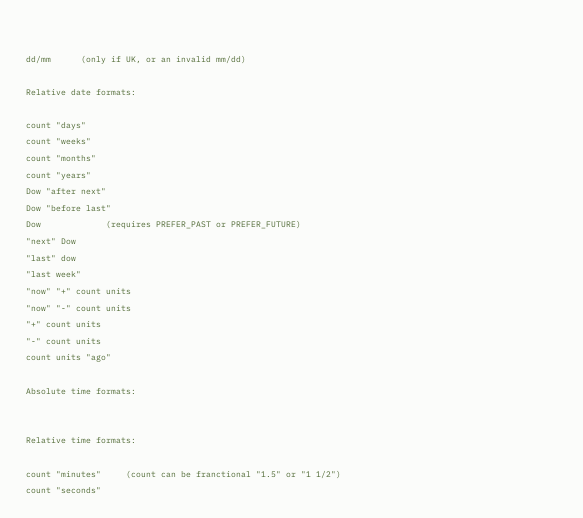dd/mm      (only if UK, or an invalid mm/dd)

Relative date formats:

count "days"
count "weeks"
count "months"
count "years"
Dow "after next"
Dow "before last"
Dow             (requires PREFER_PAST or PREFER_FUTURE)
"next" Dow
"last" dow
"last week"
"now" "+" count units
"now" "-" count units
"+" count units
"-" count units
count units "ago"

Absolute time formats:


Relative time formats:

count "minutes"     (count can be franctional "1.5" or "1 1/2")
count "seconds"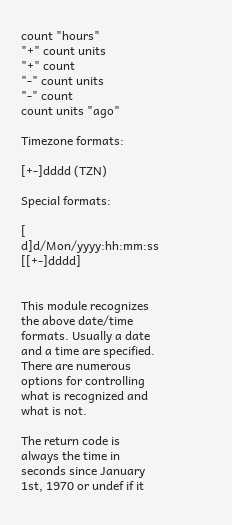count "hours"
"+" count units
"+" count
"-" count units
"-" count
count units "ago"

Timezone formats:

[+-]dddd (TZN)

Special formats:

[ d]d/Mon/yyyy:hh:mm:ss [[+-]dddd]


This module recognizes the above date/time formats. Usually a date and a time are specified. There are numerous options for controlling what is recognized and what is not.

The return code is always the time in seconds since January 1st, 1970 or undef if it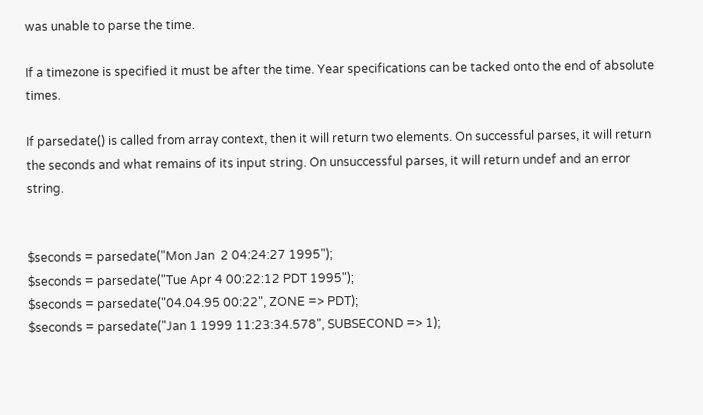was unable to parse the time.

If a timezone is specified it must be after the time. Year specifications can be tacked onto the end of absolute times.

If parsedate() is called from array context, then it will return two elements. On successful parses, it will return the seconds and what remains of its input string. On unsuccessful parses, it will return undef and an error string.


$seconds = parsedate("Mon Jan  2 04:24:27 1995");
$seconds = parsedate("Tue Apr 4 00:22:12 PDT 1995");
$seconds = parsedate("04.04.95 00:22", ZONE => PDT);
$seconds = parsedate("Jan 1 1999 11:23:34.578", SUBSECOND => 1);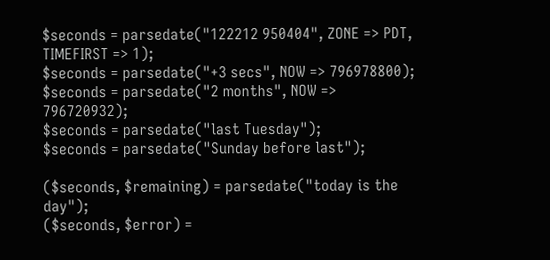$seconds = parsedate("122212 950404", ZONE => PDT, TIMEFIRST => 1);
$seconds = parsedate("+3 secs", NOW => 796978800);
$seconds = parsedate("2 months", NOW => 796720932);
$seconds = parsedate("last Tuesday");
$seconds = parsedate("Sunday before last");

($seconds, $remaining) = parsedate("today is the day");
($seconds, $error) =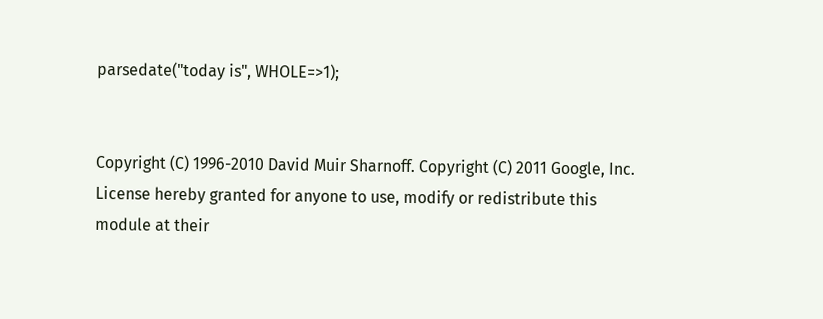parsedate("today is", WHOLE=>1);


Copyright (C) 1996-2010 David Muir Sharnoff. Copyright (C) 2011 Google, Inc. License hereby granted for anyone to use, modify or redistribute this module at their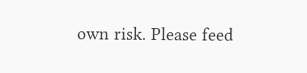own risk. Please feed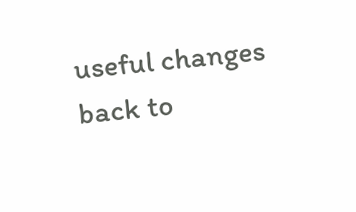useful changes back to